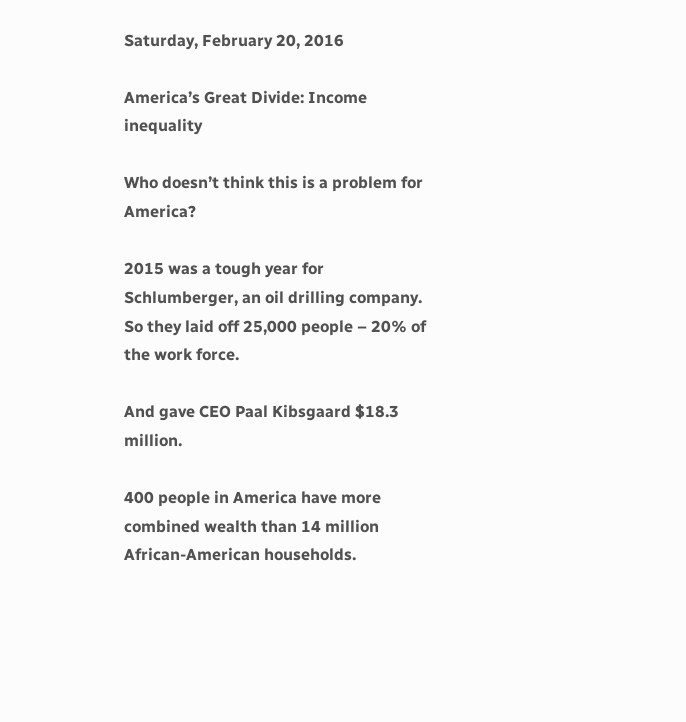Saturday, February 20, 2016

America’s Great Divide: Income inequality

Who doesn’t think this is a problem for America?

2015 was a tough year for Schlumberger, an oil drilling company. So they laid off 25,000 people – 20% of the work force.

And gave CEO Paal Kibsgaard $18.3 million.

400 people in America have more combined wealth than 14 million African-American households.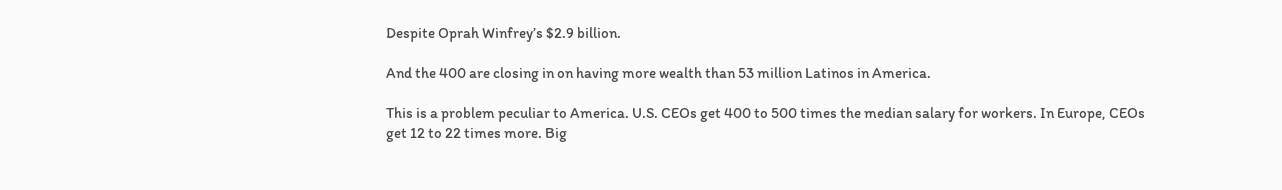Despite Oprah Winfrey’s $2.9 billion.

And the 400 are closing in on having more wealth than 53 million Latinos in America.

This is a problem peculiar to America. U.S. CEOs get 400 to 500 times the median salary for workers. In Europe, CEOs get 12 to 22 times more. Big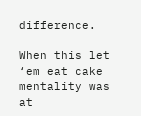difference.

When this let ‘em eat cake mentality was at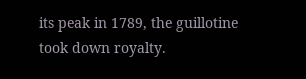its peak in 1789, the guillotine took down royalty.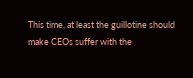This time, at least the guillotine should make CEOs suffer with the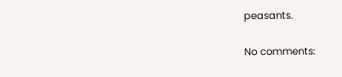peasants.

No comments: